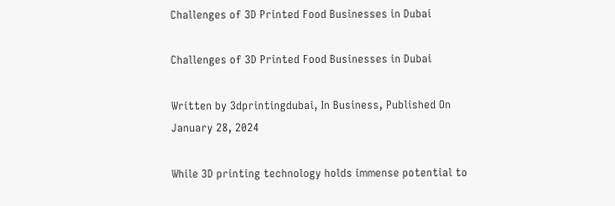Challenges of 3D Printed Food Businesses in Dubai

Challenges of 3D Printed Food Businesses in Dubai

Written by 3dprintingdubai, In Business, Published On
January 28, 2024

While 3D printing technology holds immense potential to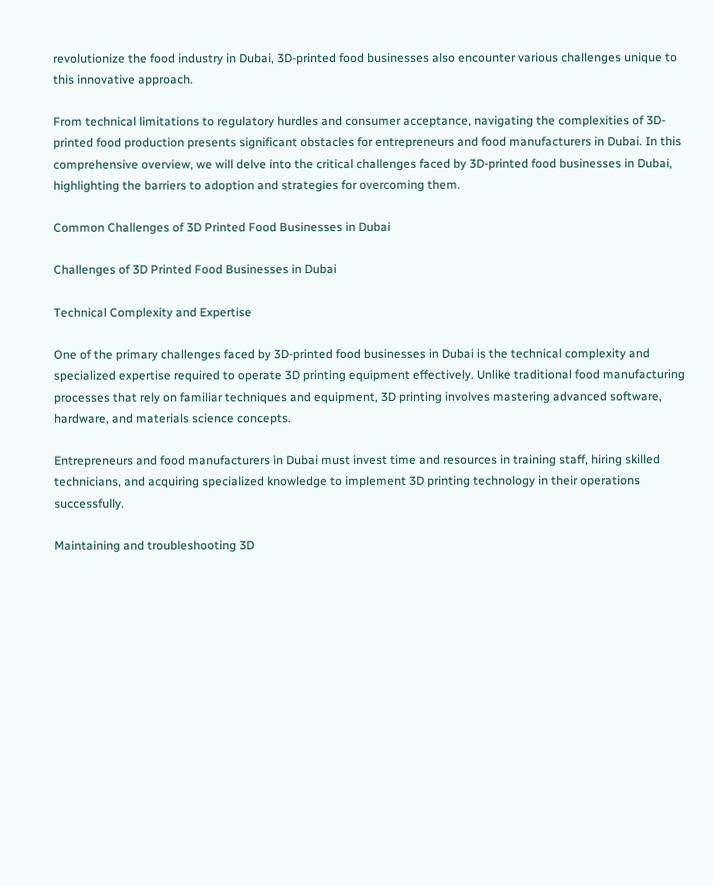revolutionize the food industry in Dubai, 3D-printed food businesses also encounter various challenges unique to this innovative approach.

From technical limitations to regulatory hurdles and consumer acceptance, navigating the complexities of 3D-printed food production presents significant obstacles for entrepreneurs and food manufacturers in Dubai. In this comprehensive overview, we will delve into the critical challenges faced by 3D-printed food businesses in Dubai, highlighting the barriers to adoption and strategies for overcoming them.

Common Challenges of 3D Printed Food Businesses in Dubai

Challenges of 3D Printed Food Businesses in Dubai

Technical Complexity and Expertise

One of the primary challenges faced by 3D-printed food businesses in Dubai is the technical complexity and specialized expertise required to operate 3D printing equipment effectively. Unlike traditional food manufacturing processes that rely on familiar techniques and equipment, 3D printing involves mastering advanced software, hardware, and materials science concepts.

Entrepreneurs and food manufacturers in Dubai must invest time and resources in training staff, hiring skilled technicians, and acquiring specialized knowledge to implement 3D printing technology in their operations successfully.

Maintaining and troubleshooting 3D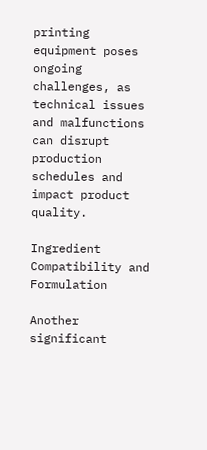printing equipment poses ongoing challenges, as technical issues and malfunctions can disrupt production schedules and impact product quality.

Ingredient Compatibility and Formulation

Another significant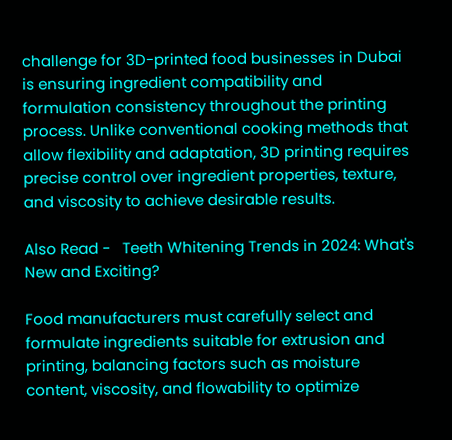challenge for 3D-printed food businesses in Dubai is ensuring ingredient compatibility and formulation consistency throughout the printing process. Unlike conventional cooking methods that allow flexibility and adaptation, 3D printing requires precise control over ingredient properties, texture, and viscosity to achieve desirable results.

Also Read -   Teeth Whitening Trends in 2024: What's New and Exciting?

Food manufacturers must carefully select and formulate ingredients suitable for extrusion and printing, balancing factors such as moisture content, viscosity, and flowability to optimize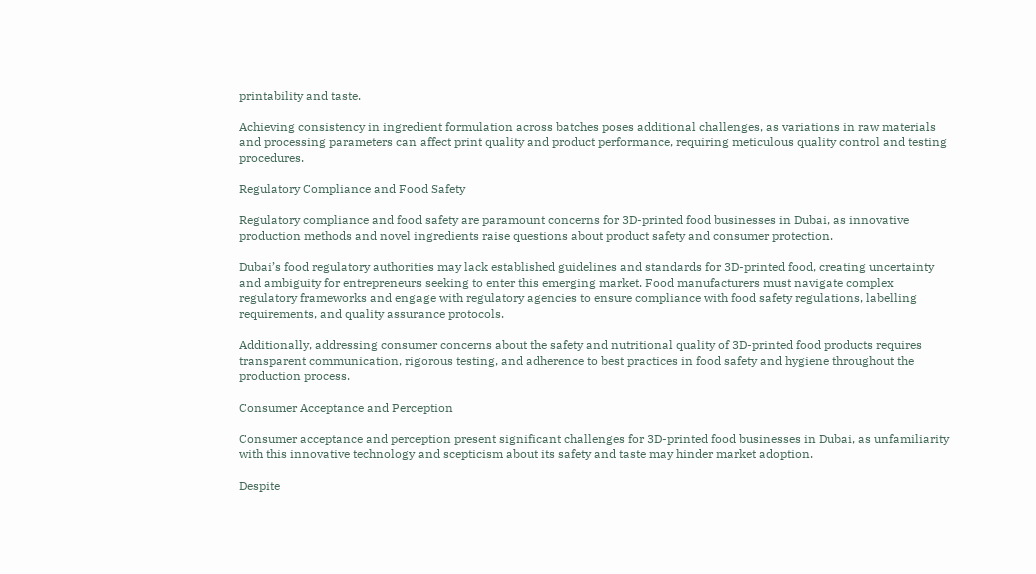printability and taste.

Achieving consistency in ingredient formulation across batches poses additional challenges, as variations in raw materials and processing parameters can affect print quality and product performance, requiring meticulous quality control and testing procedures.

Regulatory Compliance and Food Safety

Regulatory compliance and food safety are paramount concerns for 3D-printed food businesses in Dubai, as innovative production methods and novel ingredients raise questions about product safety and consumer protection.

Dubai’s food regulatory authorities may lack established guidelines and standards for 3D-printed food, creating uncertainty and ambiguity for entrepreneurs seeking to enter this emerging market. Food manufacturers must navigate complex regulatory frameworks and engage with regulatory agencies to ensure compliance with food safety regulations, labelling requirements, and quality assurance protocols.

Additionally, addressing consumer concerns about the safety and nutritional quality of 3D-printed food products requires transparent communication, rigorous testing, and adherence to best practices in food safety and hygiene throughout the production process.

Consumer Acceptance and Perception

Consumer acceptance and perception present significant challenges for 3D-printed food businesses in Dubai, as unfamiliarity with this innovative technology and scepticism about its safety and taste may hinder market adoption.

Despite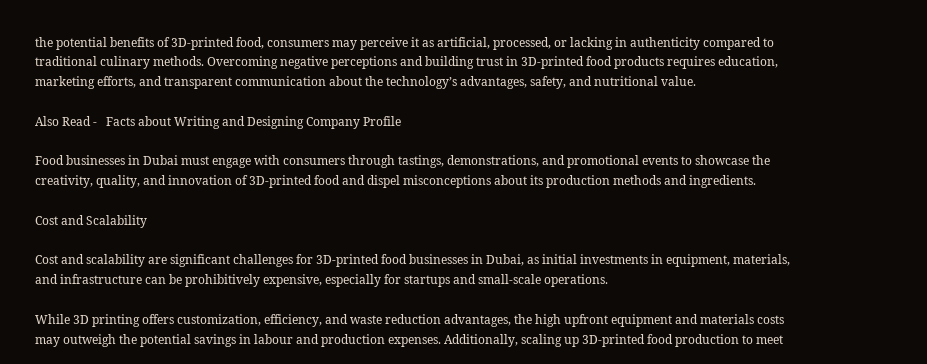the potential benefits of 3D-printed food, consumers may perceive it as artificial, processed, or lacking in authenticity compared to traditional culinary methods. Overcoming negative perceptions and building trust in 3D-printed food products requires education, marketing efforts, and transparent communication about the technology’s advantages, safety, and nutritional value.

Also Read -   Facts about Writing and Designing Company Profile

Food businesses in Dubai must engage with consumers through tastings, demonstrations, and promotional events to showcase the creativity, quality, and innovation of 3D-printed food and dispel misconceptions about its production methods and ingredients.

Cost and Scalability

Cost and scalability are significant challenges for 3D-printed food businesses in Dubai, as initial investments in equipment, materials, and infrastructure can be prohibitively expensive, especially for startups and small-scale operations.

While 3D printing offers customization, efficiency, and waste reduction advantages, the high upfront equipment and materials costs may outweigh the potential savings in labour and production expenses. Additionally, scaling up 3D-printed food production to meet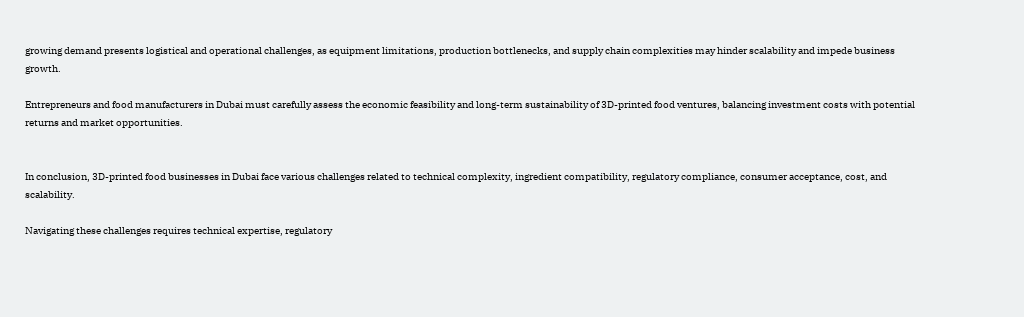growing demand presents logistical and operational challenges, as equipment limitations, production bottlenecks, and supply chain complexities may hinder scalability and impede business growth.

Entrepreneurs and food manufacturers in Dubai must carefully assess the economic feasibility and long-term sustainability of 3D-printed food ventures, balancing investment costs with potential returns and market opportunities.


In conclusion, 3D-printed food businesses in Dubai face various challenges related to technical complexity, ingredient compatibility, regulatory compliance, consumer acceptance, cost, and scalability.

Navigating these challenges requires technical expertise, regulatory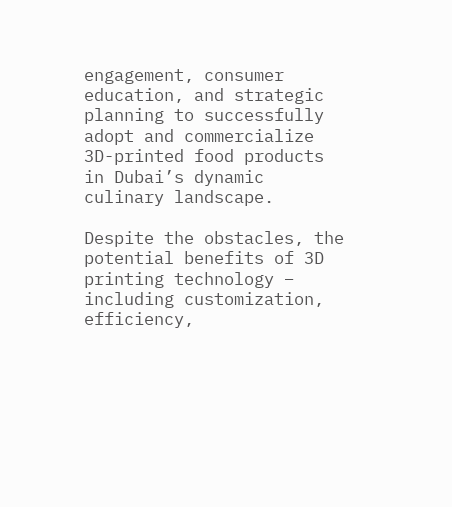engagement, consumer education, and strategic planning to successfully adopt and commercialize 3D-printed food products in Dubai’s dynamic culinary landscape.

Despite the obstacles, the potential benefits of 3D printing technology – including customization, efficiency,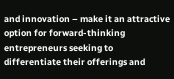and innovation – make it an attractive option for forward-thinking entrepreneurs seeking to differentiate their offerings and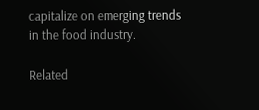capitalize on emerging trends in the food industry.

Related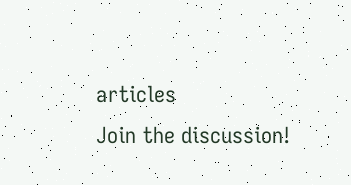articles
Join the discussion!